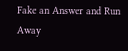Fake an Answer and Run Away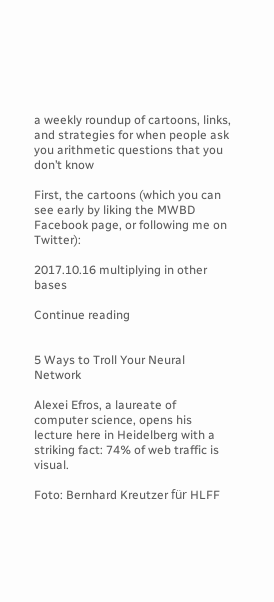a weekly roundup of cartoons, links, and strategies for when people ask you arithmetic questions that you don’t know

First, the cartoons (which you can see early by liking the MWBD Facebook page, or following me on Twitter):

2017.10.16 multiplying in other bases

Continue reading


5 Ways to Troll Your Neural Network

Alexei Efros, a laureate of computer science, opens his lecture here in Heidelberg with a striking fact: 74% of web traffic is visual.

Foto: Bernhard Kreutzer für HLFF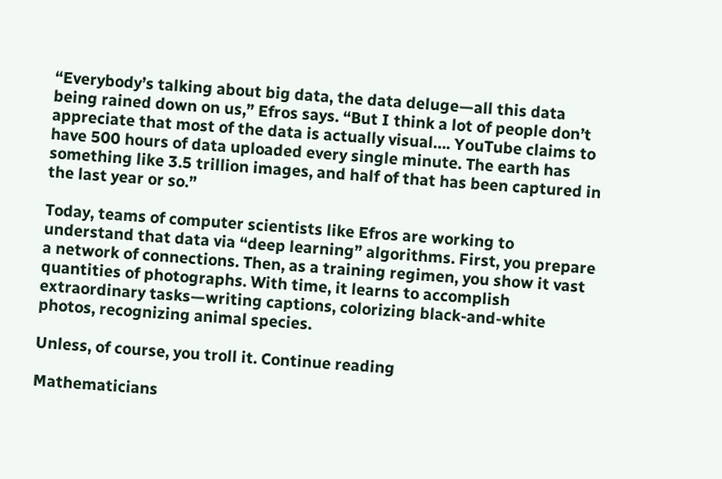“Everybody’s talking about big data, the data deluge—all this data being rained down on us,” Efros says. “But I think a lot of people don’t appreciate that most of the data is actually visual…. YouTube claims to have 500 hours of data uploaded every single minute. The earth has something like 3.5 trillion images, and half of that has been captured in the last year or so.”

Today, teams of computer scientists like Efros are working to understand that data via “deep learning” algorithms. First, you prepare a network of connections. Then, as a training regimen, you show it vast quantities of photographs. With time, it learns to accomplish extraordinary tasks—writing captions, colorizing black-and-white photos, recognizing animal species.

Unless, of course, you troll it. Continue reading

Mathematicians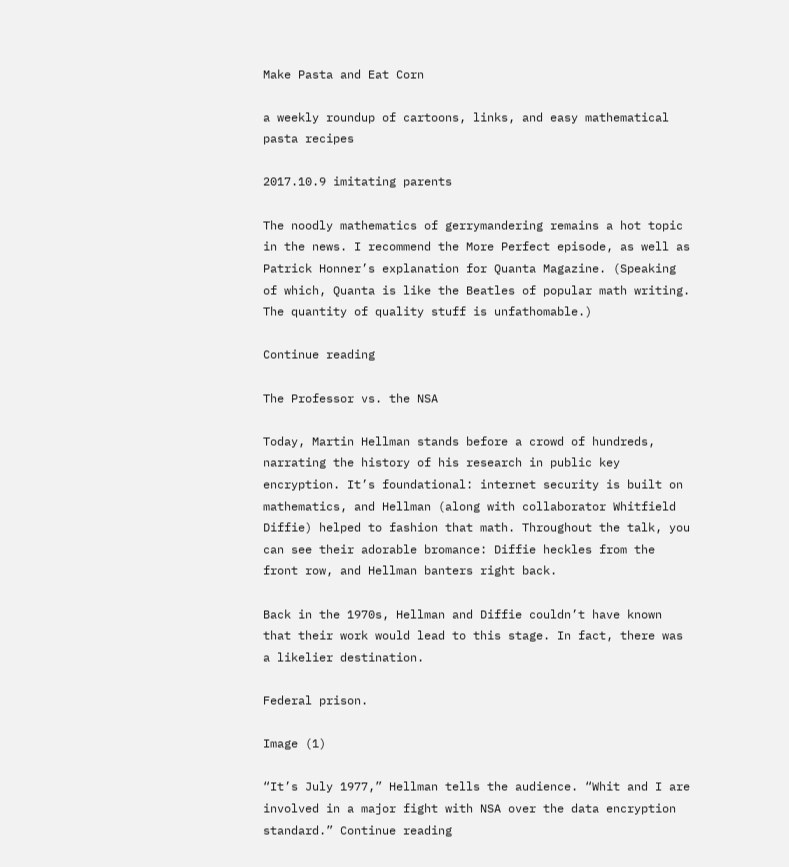Make Pasta and Eat Corn

a weekly roundup of cartoons, links, and easy mathematical pasta recipes

2017.10.9 imitating parents

The noodly mathematics of gerrymandering remains a hot topic in the news. I recommend the More Perfect episode, as well as Patrick Honner’s explanation for Quanta Magazine. (Speaking of which, Quanta is like the Beatles of popular math writing. The quantity of quality stuff is unfathomable.)

Continue reading

The Professor vs. the NSA

Today, Martin Hellman stands before a crowd of hundreds, narrating the history of his research in public key encryption. It’s foundational: internet security is built on mathematics, and Hellman (along with collaborator Whitfield Diffie) helped to fashion that math. Throughout the talk, you can see their adorable bromance: Diffie heckles from the front row, and Hellman banters right back.

Back in the 1970s, Hellman and Diffie couldn’t have known that their work would lead to this stage. In fact, there was a likelier destination.

Federal prison.

Image (1)

“It’s July 1977,” Hellman tells the audience. “Whit and I are involved in a major fight with NSA over the data encryption standard.” Continue reading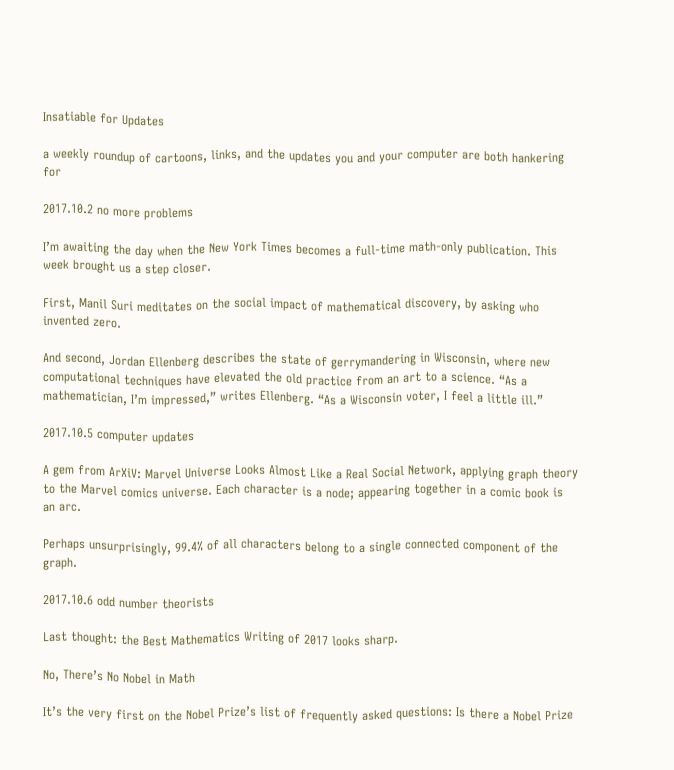Insatiable for Updates

a weekly roundup of cartoons, links, and the updates you and your computer are both hankering for

2017.10.2 no more problems

I’m awaiting the day when the New York Times becomes a full-time math-only publication. This week brought us a step closer.

First, Manil Suri meditates on the social impact of mathematical discovery, by asking who invented zero.

And second, Jordan Ellenberg describes the state of gerrymandering in Wisconsin, where new computational techniques have elevated the old practice from an art to a science. “As a mathematician, I’m impressed,” writes Ellenberg. “As a Wisconsin voter, I feel a little ill.”

2017.10.5 computer updates

A gem from ArXiV: Marvel Universe Looks Almost Like a Real Social Network, applying graph theory to the Marvel comics universe. Each character is a node; appearing together in a comic book is an arc.

Perhaps unsurprisingly, 99.4% of all characters belong to a single connected component of the graph.

2017.10.6 odd number theorists

Last thought: the Best Mathematics Writing of 2017 looks sharp.

No, There’s No Nobel in Math

It’s the very first on the Nobel Prize’s list of frequently asked questions: Is there a Nobel Prize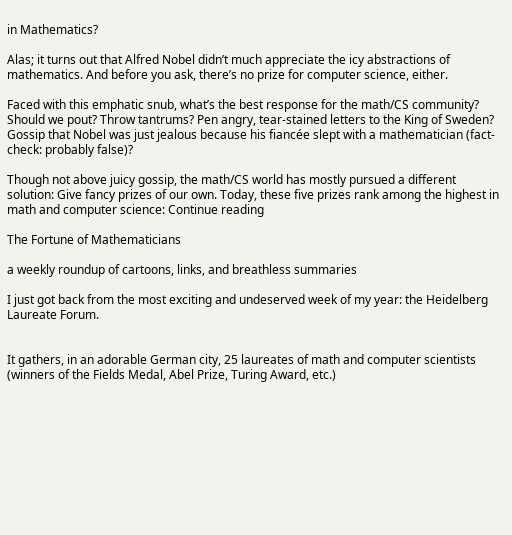in Mathematics?

Alas; it turns out that Alfred Nobel didn’t much appreciate the icy abstractions of mathematics. And before you ask, there’s no prize for computer science, either.

Faced with this emphatic snub, what’s the best response for the math/CS community? Should we pout? Throw tantrums? Pen angry, tear-stained letters to the King of Sweden? Gossip that Nobel was just jealous because his fiancée slept with a mathematician (fact-check: probably false)?

Though not above juicy gossip, the math/CS world has mostly pursued a different solution: Give fancy prizes of our own. Today, these five prizes rank among the highest in math and computer science: Continue reading

The Fortune of Mathematicians

a weekly roundup of cartoons, links, and breathless summaries

I just got back from the most exciting and undeserved week of my year: the Heidelberg Laureate Forum.


It gathers, in an adorable German city, 25 laureates of math and computer scientists (winners of the Fields Medal, Abel Prize, Turing Award, etc.)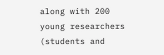along with 200 young researchers (students and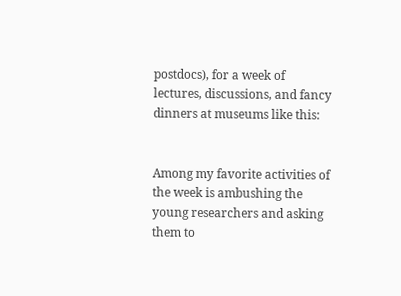postdocs), for a week of lectures, discussions, and fancy dinners at museums like this:


Among my favorite activities of the week is ambushing the young researchers and asking them to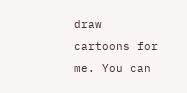draw cartoons for me. You can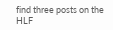find three posts on the HLF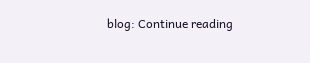blog: Continue reading